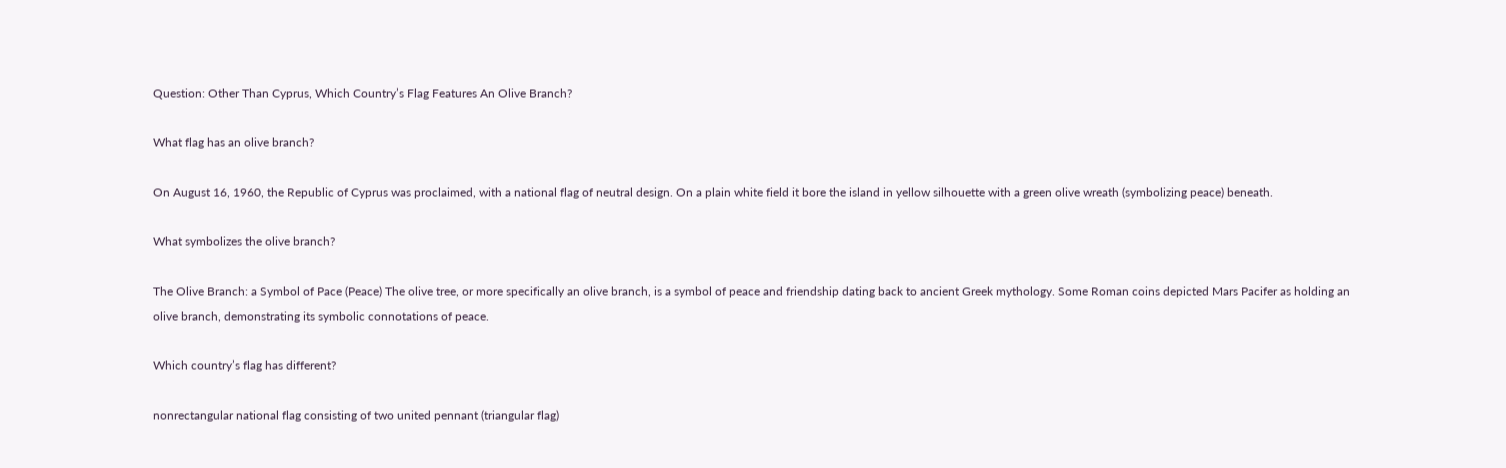Question: Other Than Cyprus, Which Country’s Flag Features An Olive Branch?

What flag has an olive branch?

On August 16, 1960, the Republic of Cyprus was proclaimed, with a national flag of neutral design. On a plain white field it bore the island in yellow silhouette with a green olive wreath (symbolizing peace) beneath.

What symbolizes the olive branch?

The Olive Branch: a Symbol of Pace (Peace) The olive tree, or more specifically an olive branch, is a symbol of peace and friendship dating back to ancient Greek mythology. Some Roman coins depicted Mars Pacifer as holding an olive branch, demonstrating its symbolic connotations of peace.

Which country’s flag has different?

nonrectangular national flag consisting of two united pennant (triangular flag)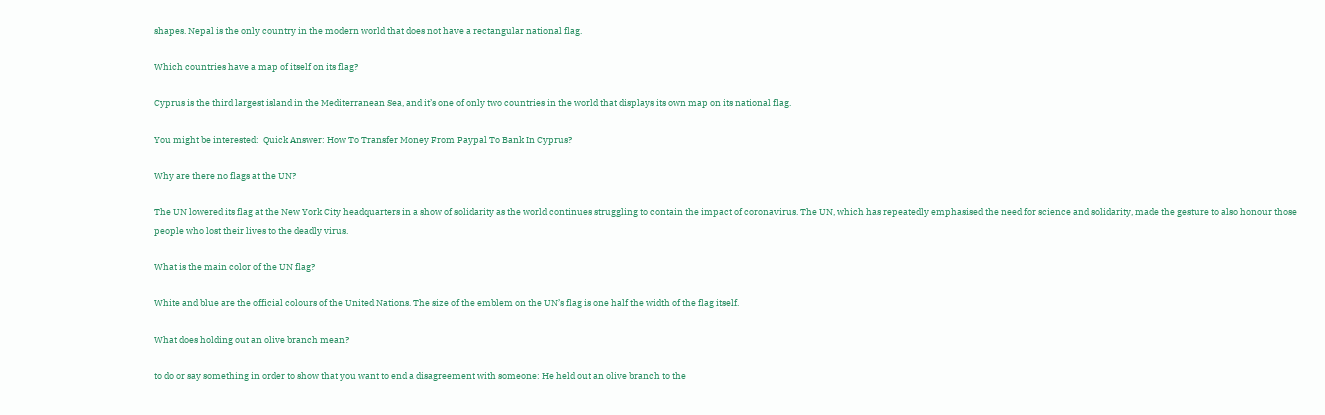shapes. Nepal is the only country in the modern world that does not have a rectangular national flag.

Which countries have a map of itself on its flag?

Cyprus is the third largest island in the Mediterranean Sea, and it’s one of only two countries in the world that displays its own map on its national flag.

You might be interested:  Quick Answer: How To Transfer Money From Paypal To Bank In Cyprus?

Why are there no flags at the UN?

The UN lowered its flag at the New York City headquarters in a show of solidarity as the world continues struggling to contain the impact of coronavirus. The UN, which has repeatedly emphasised the need for science and solidarity, made the gesture to also honour those people who lost their lives to the deadly virus.

What is the main color of the UN flag?

White and blue are the official colours of the United Nations. The size of the emblem on the UN’s flag is one half the width of the flag itself.

What does holding out an olive branch mean?

to do or say something in order to show that you want to end a disagreement with someone: He held out an olive branch to the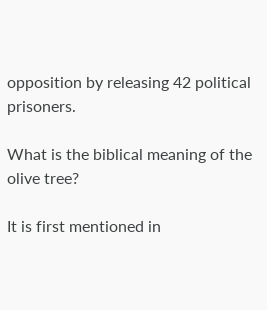opposition by releasing 42 political prisoners.

What is the biblical meaning of the olive tree?

It is first mentioned in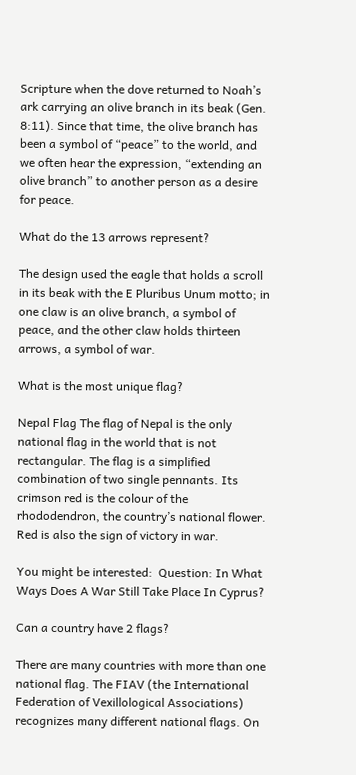Scripture when the dove returned to Noah’s ark carrying an olive branch in its beak (Gen. 8:11). Since that time, the olive branch has been a symbol of “peace” to the world, and we often hear the expression, “extending an olive branch” to another person as a desire for peace.

What do the 13 arrows represent?

The design used the eagle that holds a scroll in its beak with the E Pluribus Unum motto; in one claw is an olive branch, a symbol of peace, and the other claw holds thirteen arrows, a symbol of war.

What is the most unique flag?

Nepal Flag The flag of Nepal is the only national flag in the world that is not rectangular. The flag is a simplified combination of two single pennants. Its crimson red is the colour of the rhododendron, the country’s national flower. Red is also the sign of victory in war.

You might be interested:  Question: In What Ways Does A War Still Take Place In Cyprus?

Can a country have 2 flags?

There are many countries with more than one national flag. The FIAV (the International Federation of Vexillological Associations) recognizes many different national flags. On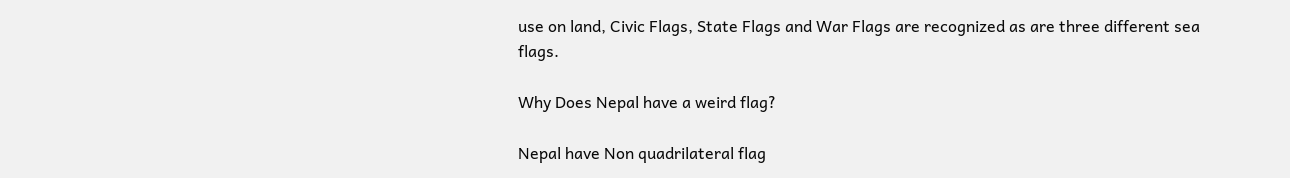use on land, Civic Flags, State Flags and War Flags are recognized as are three different sea flags.

Why Does Nepal have a weird flag?

Nepal have Non quadrilateral flag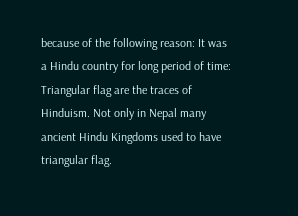because of the following reason: It was a Hindu country for long period of time: Triangular flag are the traces of Hinduism. Not only in Nepal many ancient Hindu Kingdoms used to have triangular flag.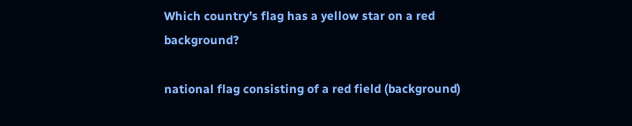Which country’s flag has a yellow star on a red background?

national flag consisting of a red field (background)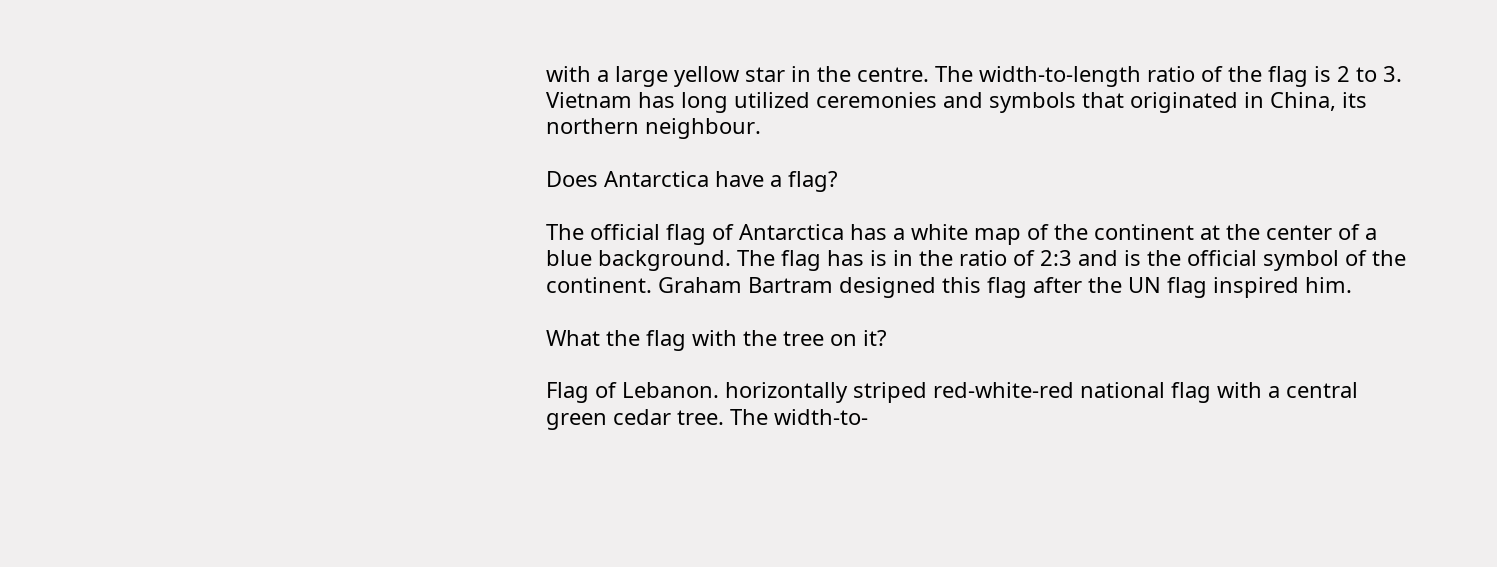with a large yellow star in the centre. The width-to-length ratio of the flag is 2 to 3. Vietnam has long utilized ceremonies and symbols that originated in China, its northern neighbour.

Does Antarctica have a flag?

The official flag of Antarctica has a white map of the continent at the center of a blue background. The flag has is in the ratio of 2:3 and is the official symbol of the continent. Graham Bartram designed this flag after the UN flag inspired him.

What the flag with the tree on it?

Flag of Lebanon. horizontally striped red-white-red national flag with a central green cedar tree. The width-to-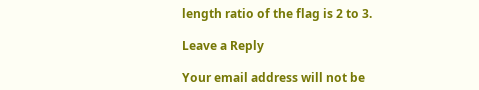length ratio of the flag is 2 to 3.

Leave a Reply

Your email address will not be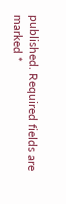published. Required fields are marked *